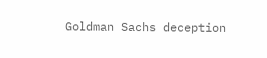Goldman Sachs deception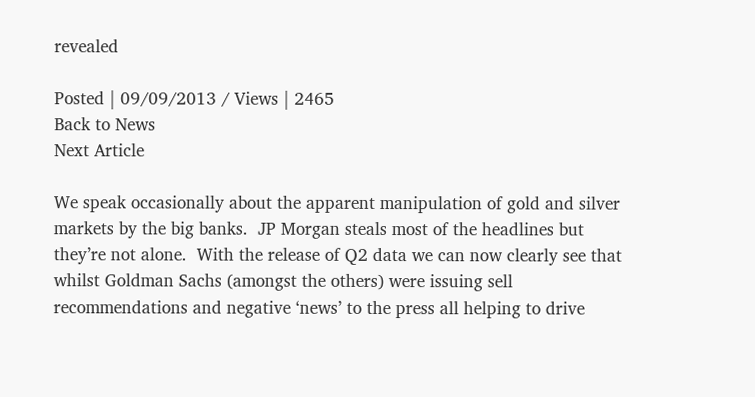revealed

Posted | 09/09/2013 / Views | 2465
Back to News
Next Article

We speak occasionally about the apparent manipulation of gold and silver markets by the big banks.  JP Morgan steals most of the headlines but they’re not alone.  With the release of Q2 data we can now clearly see that whilst Goldman Sachs (amongst the others) were issuing sell recommendations and negative ‘news’ to the press all helping to drive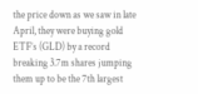the price down as we saw in late April, they were buying gold ETF’s (GLD) by a record breaking 3.7m shares jumping them up to be the 7th largest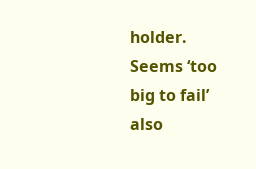holder.  Seems ‘too big to fail’ also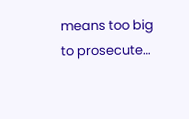means too big to prosecute…